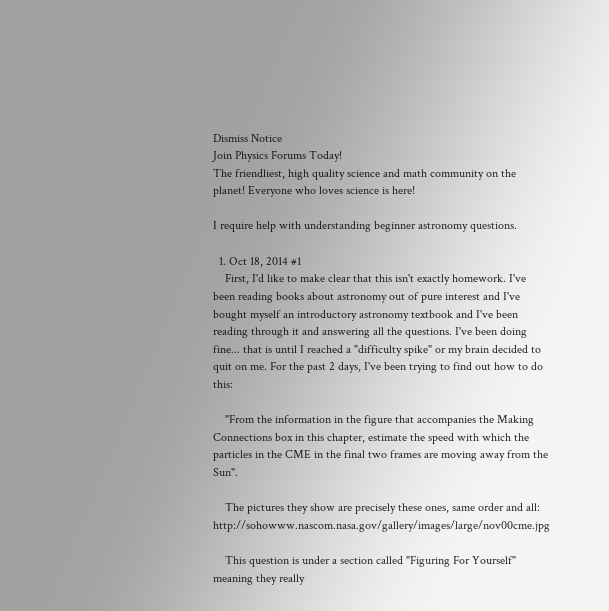Dismiss Notice
Join Physics Forums Today!
The friendliest, high quality science and math community on the planet! Everyone who loves science is here!

I require help with understanding beginner astronomy questions.

  1. Oct 18, 2014 #1
    First, I'd like to make clear that this isn't exactly homework. I've been reading books about astronomy out of pure interest and I've bought myself an introductory astronomy textbook and I've been reading through it and answering all the questions. I've been doing fine... that is until I reached a "difficulty spike" or my brain decided to quit on me. For the past 2 days, I've been trying to find out how to do this:

    "From the information in the figure that accompanies the Making Connections box in this chapter, estimate the speed with which the particles in the CME in the final two frames are moving away from the Sun".

    The pictures they show are precisely these ones, same order and all: http://sohowww.nascom.nasa.gov/gallery/images/large/nov00cme.jpg

    This question is under a section called "Figuring For Yourself" meaning they really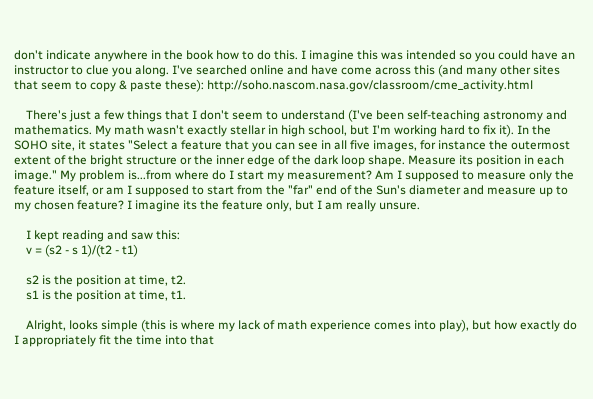don't indicate anywhere in the book how to do this. I imagine this was intended so you could have an instructor to clue you along. I've searched online and have come across this (and many other sites that seem to copy & paste these): http://soho.nascom.nasa.gov/classroom/cme_activity.html

    There's just a few things that I don't seem to understand (I've been self-teaching astronomy and mathematics. My math wasn't exactly stellar in high school, but I'm working hard to fix it). In the SOHO site, it states "Select a feature that you can see in all five images, for instance the outermost extent of the bright structure or the inner edge of the dark loop shape. Measure its position in each image." My problem is...from where do I start my measurement? Am I supposed to measure only the feature itself, or am I supposed to start from the "far" end of the Sun's diameter and measure up to my chosen feature? I imagine its the feature only, but I am really unsure.

    I kept reading and saw this:
    v = (s2 - s 1)/(t2 - t1)

    s2 is the position at time, t2.
    s1 is the position at time, t1.

    Alright, looks simple (this is where my lack of math experience comes into play), but how exactly do I appropriately fit the time into that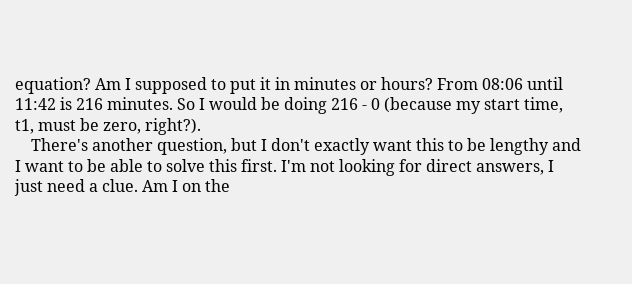equation? Am I supposed to put it in minutes or hours? From 08:06 until 11:42 is 216 minutes. So I would be doing 216 - 0 (because my start time, t1, must be zero, right?).
    There's another question, but I don't exactly want this to be lengthy and I want to be able to solve this first. I'm not looking for direct answers, I just need a clue. Am I on the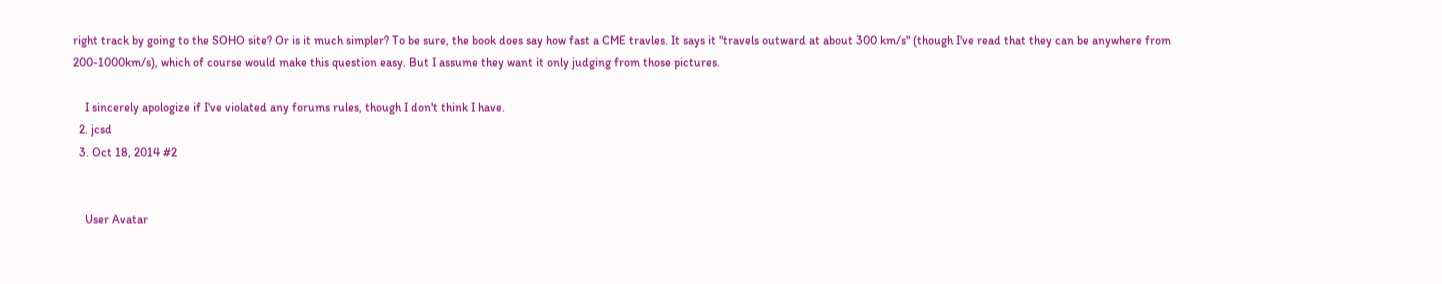right track by going to the SOHO site? Or is it much simpler? To be sure, the book does say how fast a CME travles. It says it "travels outward at about 300 km/s" (though I've read that they can be anywhere from 200-1000km/s), which of course would make this question easy. But I assume they want it only judging from those pictures.

    I sincerely apologize if I've violated any forums rules, though I don't think I have.
  2. jcsd
  3. Oct 18, 2014 #2


    User Avatar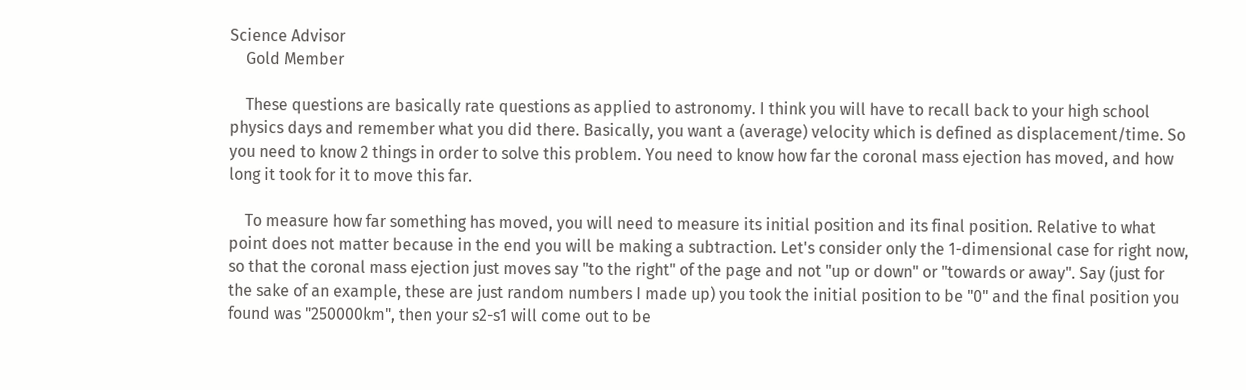Science Advisor
    Gold Member

    These questions are basically rate questions as applied to astronomy. I think you will have to recall back to your high school physics days and remember what you did there. Basically, you want a (average) velocity which is defined as displacement/time. So you need to know 2 things in order to solve this problem. You need to know how far the coronal mass ejection has moved, and how long it took for it to move this far.

    To measure how far something has moved, you will need to measure its initial position and its final position. Relative to what point does not matter because in the end you will be making a subtraction. Let's consider only the 1-dimensional case for right now, so that the coronal mass ejection just moves say "to the right" of the page and not "up or down" or "towards or away". Say (just for the sake of an example, these are just random numbers I made up) you took the initial position to be "0" and the final position you found was "250000km", then your s2-s1 will come out to be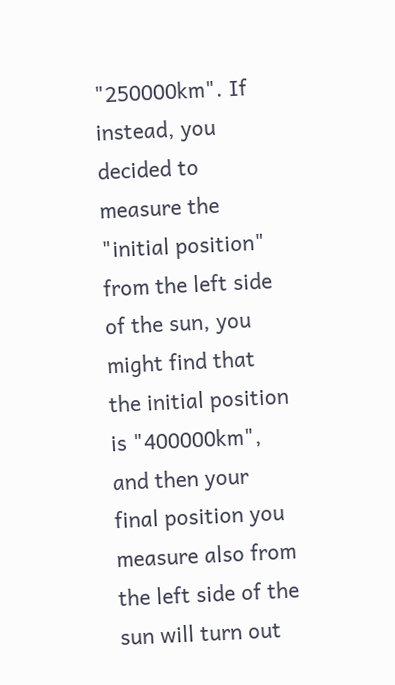"250000km". If instead, you decided to measure the "initial position" from the left side of the sun, you might find that the initial position is "400000km", and then your final position you measure also from the left side of the sun will turn out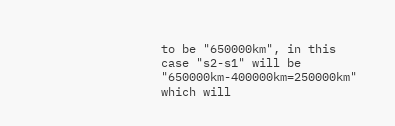to be "650000km", in this case "s2-s1" will be "650000km-400000km=250000km" which will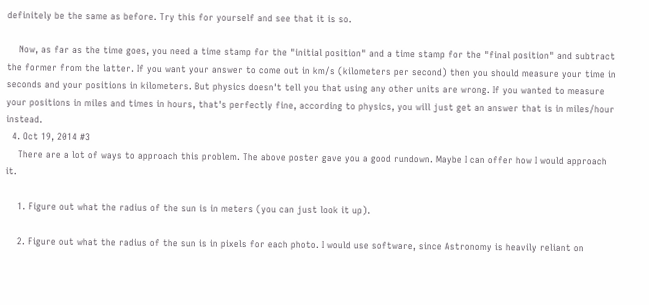definitely be the same as before. Try this for yourself and see that it is so.

    Now, as far as the time goes, you need a time stamp for the "initial position" and a time stamp for the "final position" and subtract the former from the latter. If you want your answer to come out in km/s (kilometers per second) then you should measure your time in seconds and your positions in kilometers. But physics doesn't tell you that using any other units are wrong. If you wanted to measure your positions in miles and times in hours, that's perfectly fine, according to physics, you will just get an answer that is in miles/hour instead.
  4. Oct 19, 2014 #3
    There are a lot of ways to approach this problem. The above poster gave you a good rundown. Maybe I can offer how I would approach it.

    1. Figure out what the radius of the sun is in meters (you can just look it up).

    2. Figure out what the radius of the sun is in pixels for each photo. I would use software, since Astronomy is heavily reliant on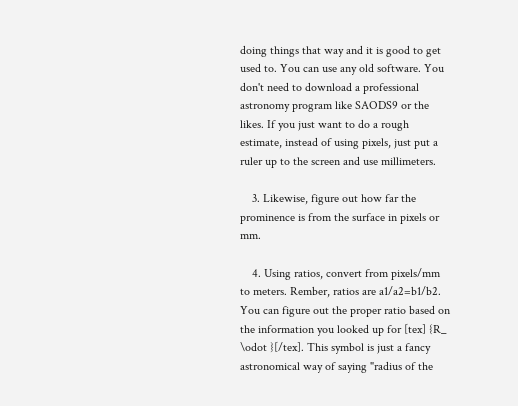doing things that way and it is good to get used to. You can use any old software. You don't need to download a professional astronomy program like SAODS9 or the likes. If you just want to do a rough estimate, instead of using pixels, just put a ruler up to the screen and use millimeters.

    3. Likewise, figure out how far the prominence is from the surface in pixels or mm.

    4. Using ratios, convert from pixels/mm to meters. Rember, ratios are a1/a2=b1/b2. You can figure out the proper ratio based on the information you looked up for [tex] {R_ \odot }[/tex]. This symbol is just a fancy astronomical way of saying "radius of the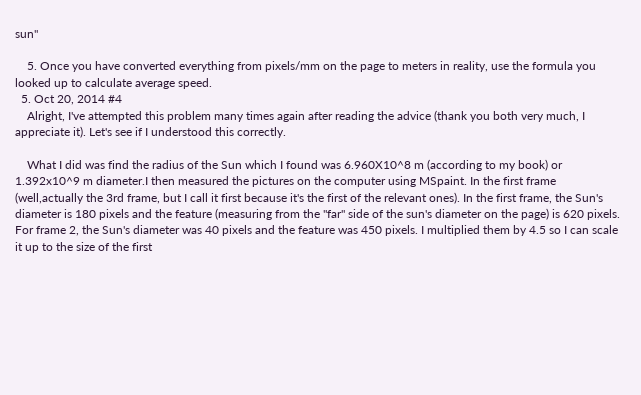sun"

    5. Once you have converted everything from pixels/mm on the page to meters in reality, use the formula you looked up to calculate average speed.
  5. Oct 20, 2014 #4
    Alright, I've attempted this problem many times again after reading the advice (thank you both very much, I appreciate it). Let's see if I understood this correctly.

    What I did was find the radius of the Sun which I found was 6.960X10^8 m (according to my book) or 1.392x10^9 m diameter.I then measured the pictures on the computer using MSpaint. In the first frame (well,actually the 3rd frame, but I call it first because it's the first of the relevant ones). In the first frame, the Sun's diameter is 180 pixels and the feature (measuring from the "far" side of the sun's diameter on the page) is 620 pixels. For frame 2, the Sun's diameter was 40 pixels and the feature was 450 pixels. I multiplied them by 4.5 so I can scale it up to the size of the first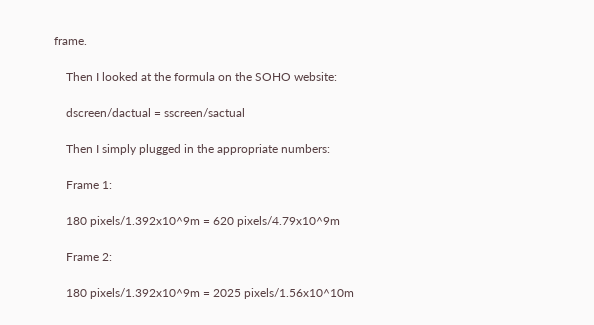frame.

    Then I looked at the formula on the SOHO website:

    dscreen/dactual = sscreen/sactual

    Then I simply plugged in the appropriate numbers:

    Frame 1:

    180 pixels/1.392x10^9m = 620 pixels/4.79x10^9m

    Frame 2:

    180 pixels/1.392x10^9m = 2025 pixels/1.56x10^10m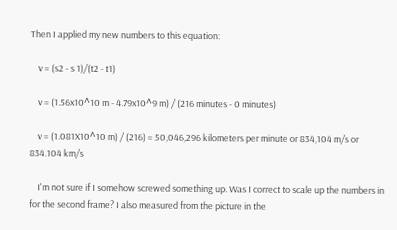Then I applied my new numbers to this equation:

    v = (s2 - s 1)/(t2 - t1)

    v = (1.56x10^10 m - 4.79x10^9 m) / (216 minutes - 0 minutes)

    v = (1.081X10^10 m) / (216) = 50,046,296 kilometers per minute or 834,104 m/s or 834.104 km/s

    I'm not sure if I somehow screwed something up. Was I correct to scale up the numbers in for the second frame? I also measured from the picture in the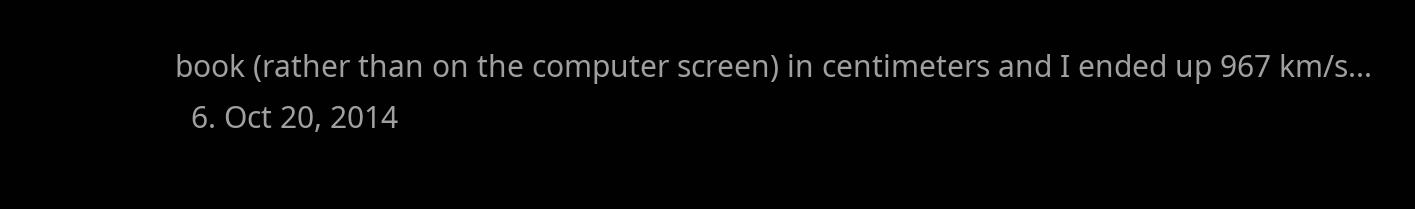book (rather than on the computer screen) in centimeters and I ended up 967 km/s...
  6. Oct 20, 2014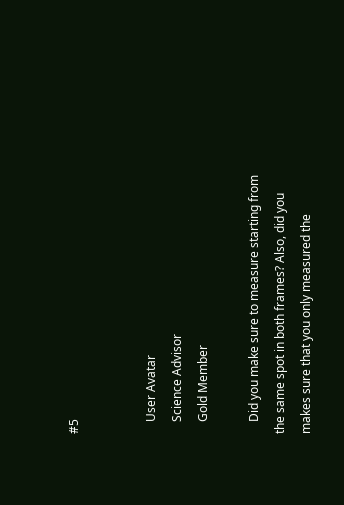#5


    User Avatar
    Science Advisor
    Gold Member

    Did you make sure to measure starting from the same spot in both frames? Also, did you makes sure that you only measured the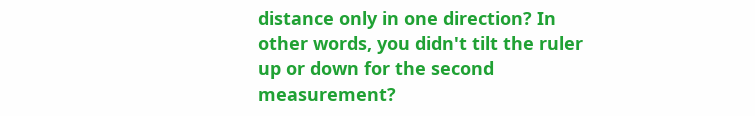distance only in one direction? In other words, you didn't tilt the ruler up or down for the second measurement?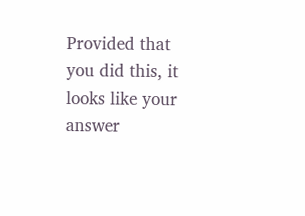Provided that you did this, it looks like your answer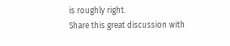is roughly right.
Share this great discussion with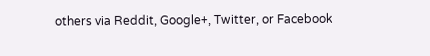others via Reddit, Google+, Twitter, or Facebook